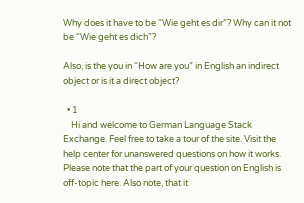Why does it have to be “Wie geht es dir”? Why can it not be “Wie geht es dich”?

Also, is the you in “How are you” in English an indirect object or is it a direct object?

  • 1
    Hi and welcome to German Language Stack Exchange. Feel free to take a tour of the site. Visit the help center for unanswered questions on how it works. Please note that the part of your question on English is off-topic here. Also note, that it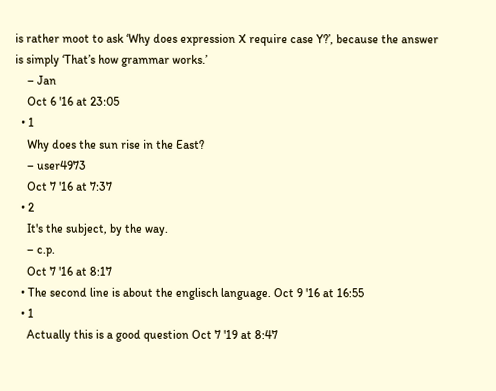is rather moot to ask ‘Why does expression X require case Y?’, because the answer is simply ‘That’s how grammar works.’
    – Jan
    Oct 6 '16 at 23:05
  • 1
    Why does the sun rise in the East?
    – user4973
    Oct 7 '16 at 7:37
  • 2
    It's the subject, by the way.
    – c.p.
    Oct 7 '16 at 8:17
  • The second line is about the englisch language. Oct 9 '16 at 16:55
  • 1
    Actually this is a good question Oct 7 '19 at 8:47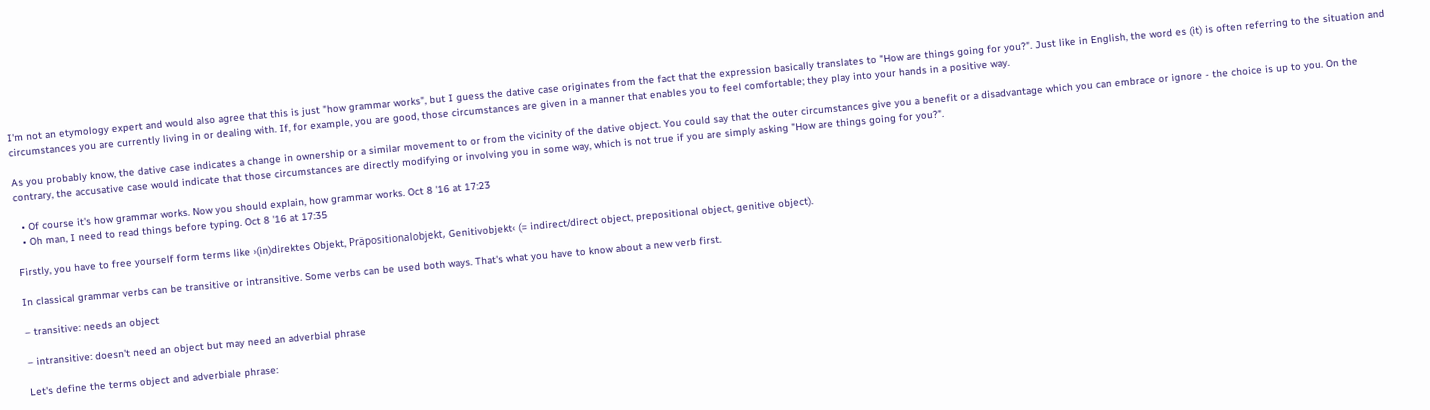I'm not an etymology expert and would also agree that this is just "how grammar works", but I guess the dative case originates from the fact that the expression basically translates to "How are things going for you?". Just like in English, the word es (it) is often referring to the situation and circumstances you are currently living in or dealing with. If, for example, you are good, those circumstances are given in a manner that enables you to feel comfortable; they play into your hands in a positive way.

As you probably know, the dative case indicates a change in ownership or a similar movement to or from the vicinity of the dative object. You could say that the outer circumstances give you a benefit or a disadvantage which you can embrace or ignore - the choice is up to you. On the contrary, the accusative case would indicate that those circumstances are directly modifying or involving you in some way, which is not true if you are simply asking "How are things going for you?".

  • Of course it's how grammar works. Now you should explain, how grammar works. Oct 8 '16 at 17:23
  • Oh man, I need to read things before typing. Oct 8 '16 at 17:35

Firstly, you have to free yourself form terms like ›(in)direktes Objekt, Präpositionalobjekt, Genitivobjekt‹ (= indirect/direct object, prepositional object, genitive object).

In classical grammar verbs can be transitive or intransitive. Some verbs can be used both ways. That's what you have to know about a new verb first.

– transitive: needs an object

– intransitive: doesn't need an object but may need an adverbial phrase

Let's define the terms object and adverbiale phrase: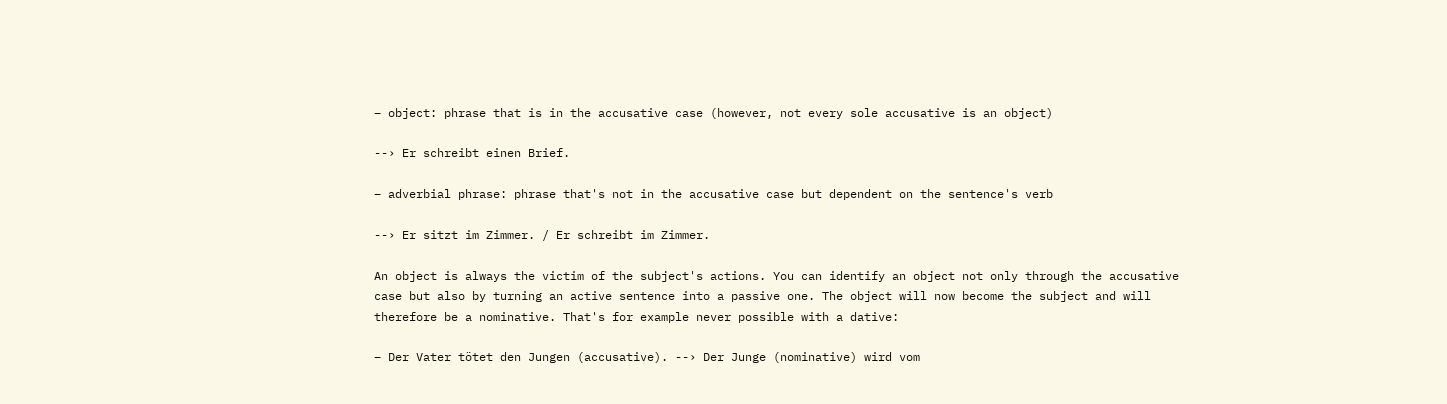– object: phrase that is in the accusative case (however, not every sole accusative is an object)

--› Er schreibt einen Brief.

– adverbial phrase: phrase that's not in the accusative case but dependent on the sentence's verb

--› Er sitzt im Zimmer. / Er schreibt im Zimmer.

An object is always the victim of the subject's actions. You can identify an object not only through the accusative case but also by turning an active sentence into a passive one. The object will now become the subject and will therefore be a nominative. That's for example never possible with a dative:

– Der Vater tötet den Jungen (accusative). --› Der Junge (nominative) wird vom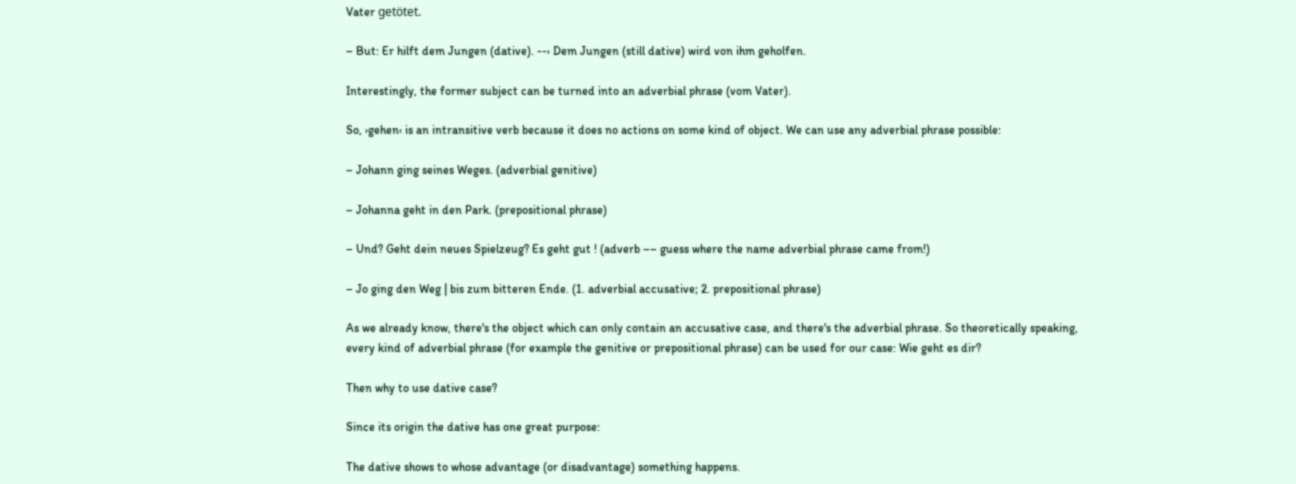Vater getötet.

– But: Er hilft dem Jungen (dative). --› Dem Jungen (still dative) wird von ihm geholfen.

Interestingly, the former subject can be turned into an adverbial phrase (vom Vater).

So, ›gehen‹ is an intransitive verb because it does no actions on some kind of object. We can use any adverbial phrase possible:

– Johann ging seines Weges. (adverbial genitive)

– Johanna geht in den Park. (prepositional phrase)

– Und? Geht dein neues Spielzeug? Es geht gut ! (adverb –– guess where the name adverbial phrase came from!)

– Jo ging den Weg | bis zum bitteren Ende. (1. adverbial accusative; 2. prepositional phrase)

As we already know, there's the object which can only contain an accusative case, and there's the adverbial phrase. So theoretically speaking, every kind of adverbial phrase (for example the genitive or prepositional phrase) can be used for our case: Wie geht es dir?

Then why to use dative case?

Since its origin the dative has one great purpose:

The dative shows to whose advantage (or disadvantage) something happens.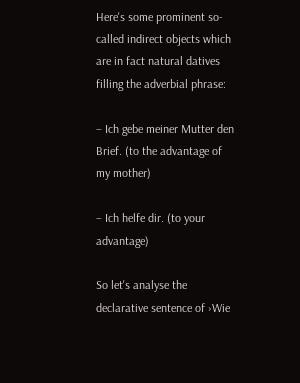Here's some prominent so-called indirect objects which are in fact natural datives filling the adverbial phrase:

– Ich gebe meiner Mutter den Brief. (to the advantage of my mother)

– Ich helfe dir. (to your advantage)

So let's analyse the declarative sentence of ›Wie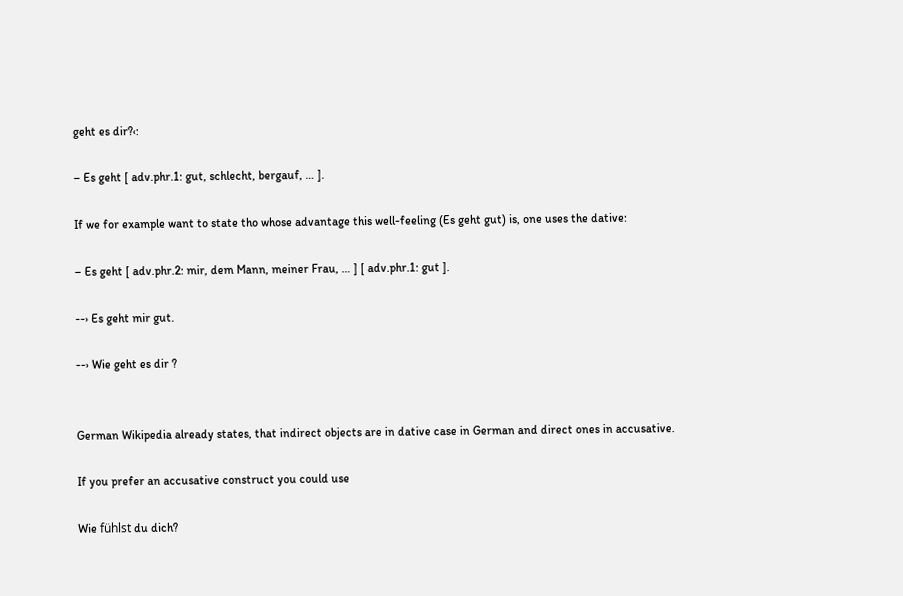geht es dir?‹:

– Es geht [ adv.phr.1: gut, schlecht, bergauf, … ].

If we for example want to state tho whose advantage this well-feeling (Es geht gut) is, one uses the dative:

– Es geht [ adv.phr.2: mir, dem Mann, meiner Frau, … ] [ adv.phr.1: gut ].

--› Es geht mir gut.

--› Wie geht es dir ?


German Wikipedia already states, that indirect objects are in dative case in German and direct ones in accusative.

If you prefer an accusative construct you could use

Wie fühlst du dich?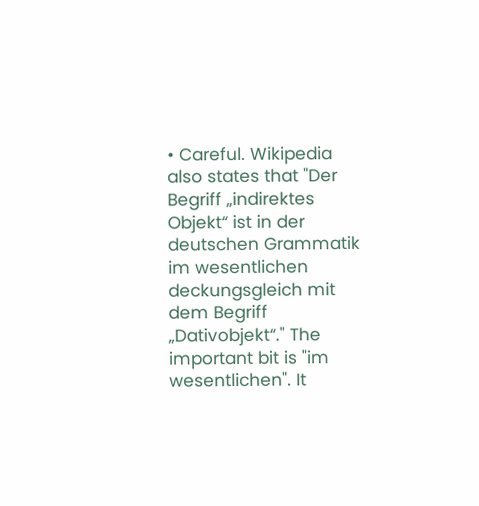• Careful. Wikipedia also states that "Der Begriff „indirektes Objekt“ ist in der deutschen Grammatik im wesentlichen deckungsgleich mit dem Begriff „Dativobjekt“." The important bit is "im wesentlichen". It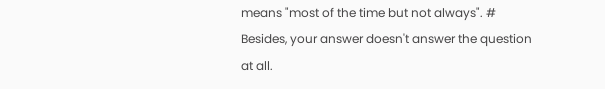means "most of the time but not always". # Besides, your answer doesn't answer the question at all.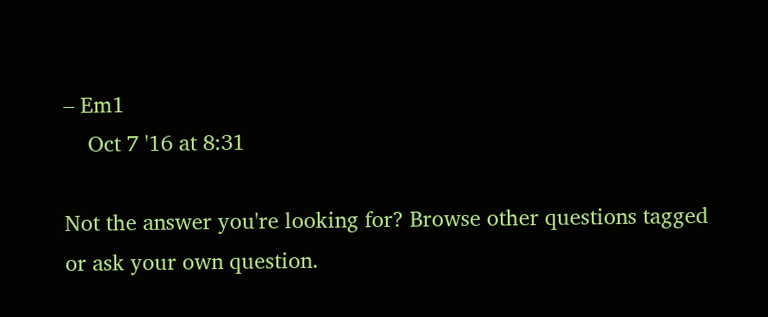– Em1
    Oct 7 '16 at 8:31

Not the answer you're looking for? Browse other questions tagged or ask your own question.